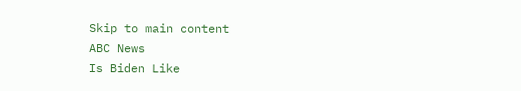Skip to main content
ABC News
Is Biden Like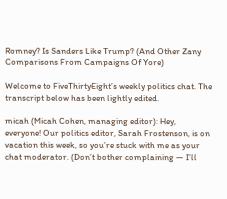Romney? Is Sanders Like Trump? (And Other Zany Comparisons From Campaigns Of Yore)

Welcome to FiveThirtyEight’s weekly politics chat. The transcript below has been lightly edited.

micah (Micah Cohen, managing editor): Hey, everyone! Our politics editor, Sarah Frostenson, is on vacation this week, so you’re stuck with me as your chat moderator. (Don’t bother complaining — I’ll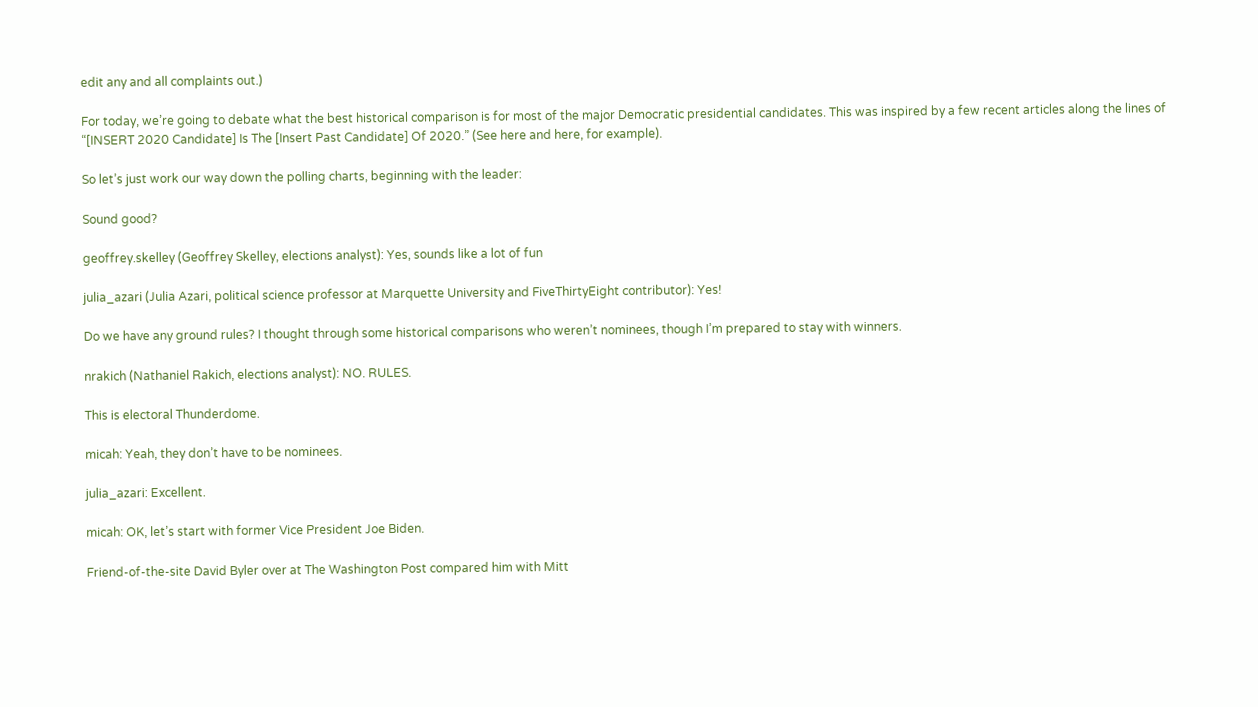edit any and all complaints out.)

For today, we’re going to debate what the best historical comparison is for most of the major Democratic presidential candidates. This was inspired by a few recent articles along the lines of “[INSERT 2020 Candidate] Is The [Insert Past Candidate] Of 2020.” (See here and here, for example).

So let’s just work our way down the polling charts, beginning with the leader:

Sound good?

geoffrey.skelley (Geoffrey Skelley, elections analyst): Yes, sounds like a lot of fun

julia_azari (Julia Azari, political science professor at Marquette University and FiveThirtyEight contributor): Yes!

Do we have any ground rules? I thought through some historical comparisons who weren’t nominees, though I’m prepared to stay with winners.

nrakich (Nathaniel Rakich, elections analyst): NO. RULES.

This is electoral Thunderdome.

micah: Yeah, they don’t have to be nominees.

julia_azari: Excellent.

micah: OK, let’s start with former Vice President Joe Biden.

Friend-of-the-site David Byler over at The Washington Post compared him with Mitt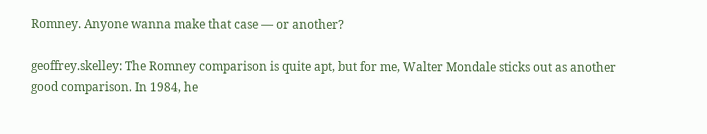Romney. Anyone wanna make that case — or another?

geoffrey.skelley: The Romney comparison is quite apt, but for me, Walter Mondale sticks out as another good comparison. In 1984, he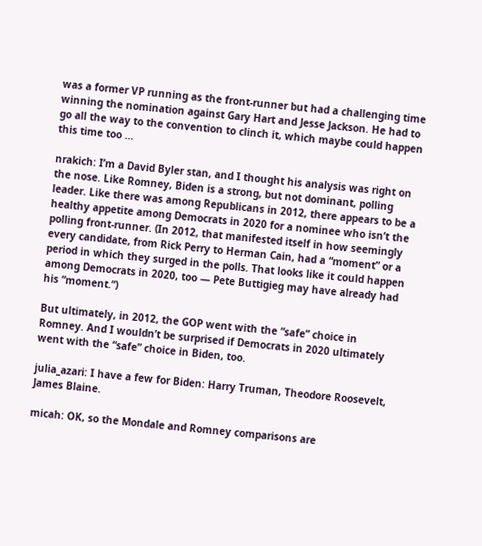was a former VP running as the front-runner but had a challenging time winning the nomination against Gary Hart and Jesse Jackson. He had to go all the way to the convention to clinch it, which maybe could happen this time too …

nrakich: I’m a David Byler stan, and I thought his analysis was right on the nose. Like Romney, Biden is a strong, but not dominant, polling leader. Like there was among Republicans in 2012, there appears to be a healthy appetite among Democrats in 2020 for a nominee who isn’t the polling front-runner. (In 2012, that manifested itself in how seemingly every candidate, from Rick Perry to Herman Cain, had a “moment” or a period in which they surged in the polls. That looks like it could happen among Democrats in 2020, too — Pete Buttigieg may have already had his “moment.”)

But ultimately, in 2012, the GOP went with the “safe” choice in Romney. And I wouldn’t be surprised if Democrats in 2020 ultimately went with the “safe” choice in Biden, too.

julia_azari: I have a few for Biden: Harry Truman, Theodore Roosevelt, James Blaine.

micah: OK, so the Mondale and Romney comparisons are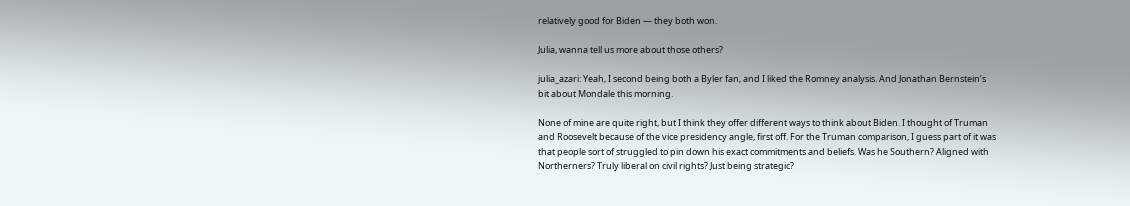relatively good for Biden — they both won.

Julia, wanna tell us more about those others?

julia_azari: Yeah, I second being both a Byler fan, and I liked the Romney analysis. And Jonathan Bernstein’s bit about Mondale this morning.

None of mine are quite right, but I think they offer different ways to think about Biden. I thought of Truman and Roosevelt because of the vice presidency angle, first off. For the Truman comparison, I guess part of it was that people sort of struggled to pin down his exact commitments and beliefs. Was he Southern? Aligned with Northerners? Truly liberal on civil rights? Just being strategic?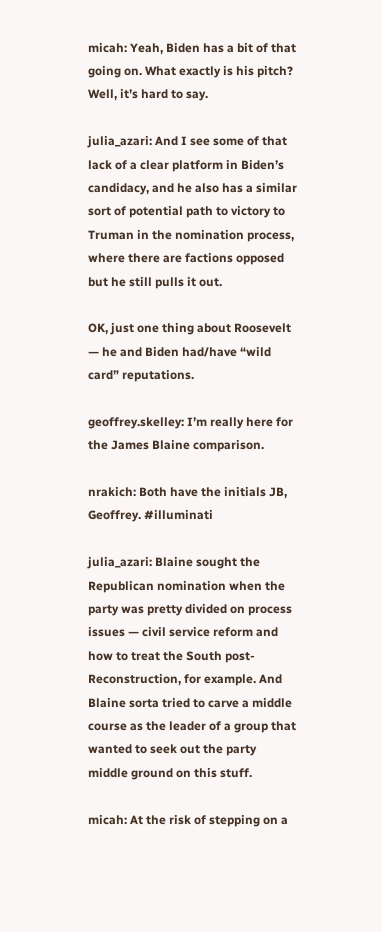micah: Yeah, Biden has a bit of that going on. What exactly is his pitch? Well, it’s hard to say.

julia_azari: And I see some of that lack of a clear platform in Biden’s candidacy, and he also has a similar sort of potential path to victory to Truman in the nomination process, where there are factions opposed but he still pulls it out.

OK, just one thing about Roosevelt — he and Biden had/have “wild card” reputations.

geoffrey.skelley: I’m really here for the James Blaine comparison.

nrakich: Both have the initials JB, Geoffrey. #illuminati

julia_azari: Blaine sought the Republican nomination when the party was pretty divided on process issues — civil service reform and how to treat the South post-Reconstruction, for example. And Blaine sorta tried to carve a middle course as the leader of a group that wanted to seek out the party middle ground on this stuff.

micah: At the risk of stepping on a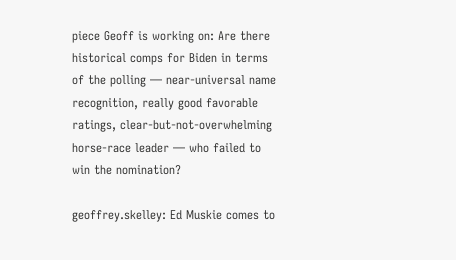piece Geoff is working on: Are there historical comps for Biden in terms of the polling — near-universal name recognition, really good favorable ratings, clear-but-not-overwhelming horse-race leader — who failed to win the nomination?

geoffrey.skelley: Ed Muskie comes to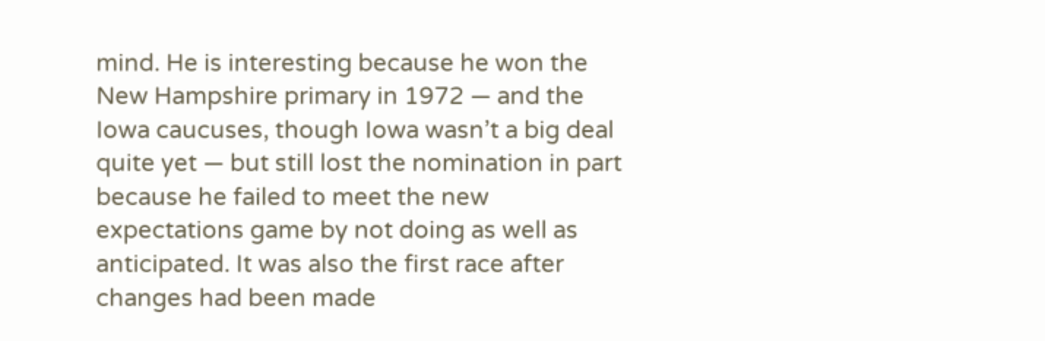mind. He is interesting because he won the New Hampshire primary in 1972 — and the Iowa caucuses, though Iowa wasn’t a big deal quite yet — but still lost the nomination in part because he failed to meet the new expectations game by not doing as well as anticipated. It was also the first race after changes had been made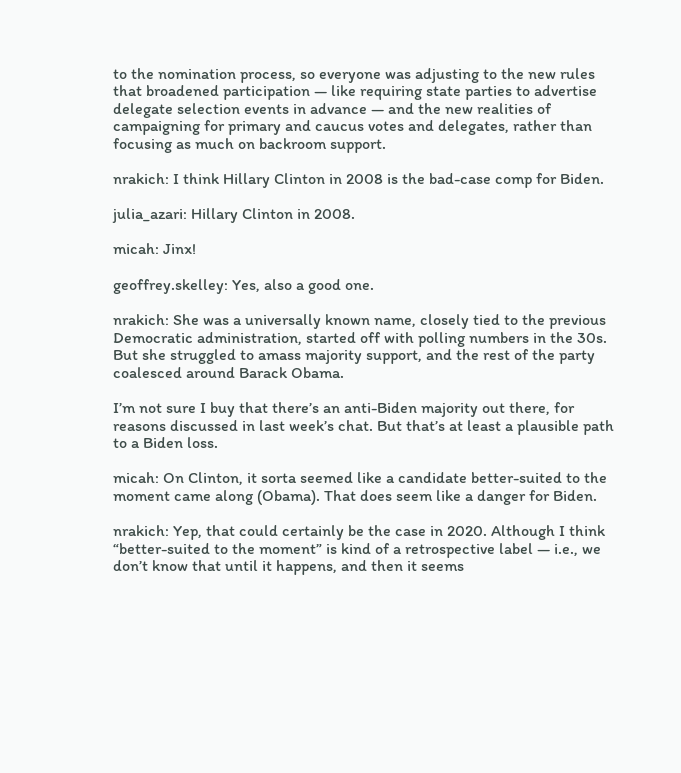to the nomination process, so everyone was adjusting to the new rules that broadened participation — like requiring state parties to advertise delegate selection events in advance — and the new realities of campaigning for primary and caucus votes and delegates, rather than focusing as much on backroom support.

nrakich: I think Hillary Clinton in 2008 is the bad-case comp for Biden.

julia_azari: Hillary Clinton in 2008.

micah: Jinx!

geoffrey.skelley: Yes, also a good one.

nrakich: She was a universally known name, closely tied to the previous Democratic administration, started off with polling numbers in the 30s. But she struggled to amass majority support, and the rest of the party coalesced around Barack Obama.

I’m not sure I buy that there’s an anti-Biden majority out there, for reasons discussed in last week’s chat. But that’s at least a plausible path to a Biden loss.

micah: On Clinton, it sorta seemed like a candidate better-suited to the moment came along (Obama). That does seem like a danger for Biden.

nrakich: Yep, that could certainly be the case in 2020. Although I think “better-suited to the moment” is kind of a retrospective label — i.e., we don’t know that until it happens, and then it seems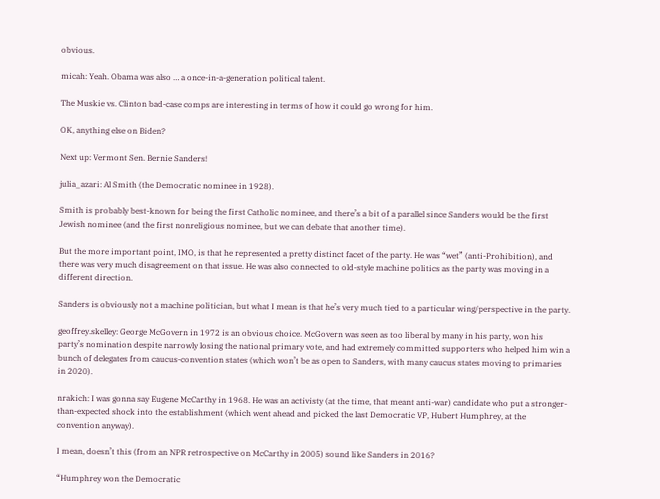obvious.

micah: Yeah. Obama was also … a once-in-a-generation political talent.

The Muskie vs. Clinton bad-case comps are interesting in terms of how it could go wrong for him.

OK, anything else on Biden?

Next up: Vermont Sen. Bernie Sanders!

julia_azari: Al Smith (the Democratic nominee in 1928).

Smith is probably best-known for being the first Catholic nominee, and there’s a bit of a parallel since Sanders would be the first Jewish nominee (and the first nonreligious nominee, but we can debate that another time).

But the more important point, IMO, is that he represented a pretty distinct facet of the party. He was “wet” (anti-Prohibition), and there was very much disagreement on that issue. He was also connected to old-style machine politics as the party was moving in a different direction.

Sanders is obviously not a machine politician, but what I mean is that he’s very much tied to a particular wing/perspective in the party.

geoffrey.skelley: George McGovern in 1972 is an obvious choice. McGovern was seen as too liberal by many in his party, won his party’s nomination despite narrowly losing the national primary vote, and had extremely committed supporters who helped him win a bunch of delegates from caucus-convention states (which won’t be as open to Sanders, with many caucus states moving to primaries in 2020).

nrakich: I was gonna say Eugene McCarthy in 1968. He was an activisty (at the time, that meant anti-war) candidate who put a stronger-than-expected shock into the establishment (which went ahead and picked the last Democratic VP, Hubert Humphrey, at the convention anyway).

I mean, doesn’t this (from an NPR retrospective on McCarthy in 2005) sound like Sanders in 2016?

“Humphrey won the Democratic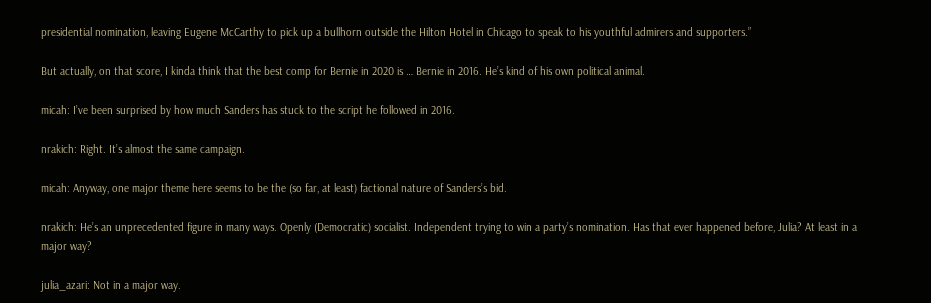presidential nomination, leaving Eugene McCarthy to pick up a bullhorn outside the Hilton Hotel in Chicago to speak to his youthful admirers and supporters.”

But actually, on that score, I kinda think that the best comp for Bernie in 2020 is … Bernie in 2016. He’s kind of his own political animal.

micah: I’ve been surprised by how much Sanders has stuck to the script he followed in 2016.

nrakich: Right. It’s almost the same campaign.

micah: Anyway, one major theme here seems to be the (so far, at least) factional nature of Sanders’s bid.

nrakich: He’s an unprecedented figure in many ways. Openly (Democratic) socialist. Independent trying to win a party’s nomination. Has that ever happened before, Julia? At least in a major way?

julia_azari: Not in a major way.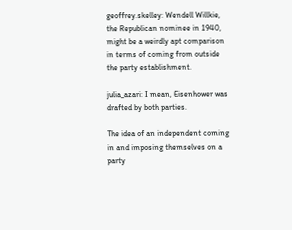geoffrey.skelley: Wendell Willkie, the Republican nominee in 1940, might be a weirdly apt comparison in terms of coming from outside the party establishment.

julia_azari: I mean, Eisenhower was drafted by both parties.

The idea of an independent coming in and imposing themselves on a party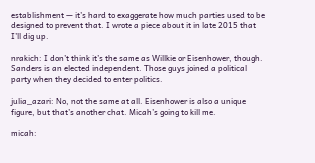establishment — it’s hard to exaggerate how much parties used to be designed to prevent that. I wrote a piece about it in late 2015 that I’ll dig up.

nrakich: I don’t think it’s the same as Willkie or Eisenhower, though. Sanders is an elected independent. Those guys joined a political party when they decided to enter politics.

julia_azari: No, not the same at all. Eisenhower is also a unique figure, but that’s another chat. Micah’s going to kill me.

micah: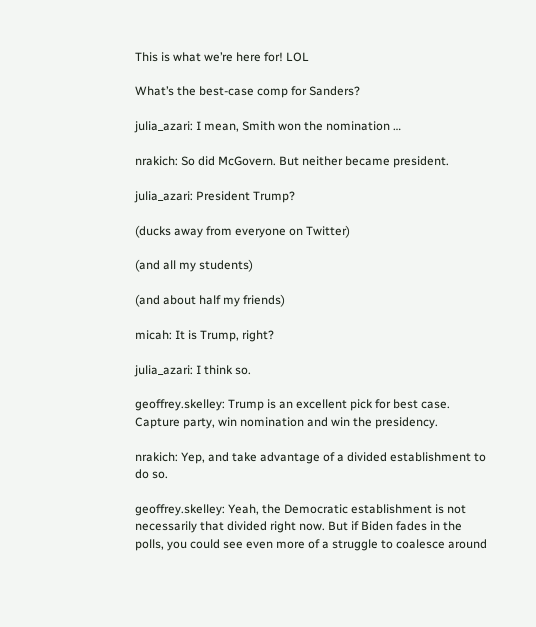This is what we’re here for! LOL

What’s the best-case comp for Sanders?

julia_azari: I mean, Smith won the nomination …

nrakich: So did McGovern. But neither became president.

julia_azari: President Trump?

(ducks away from everyone on Twitter)

(and all my students)

(and about half my friends)

micah: It is Trump, right?

julia_azari: I think so.

geoffrey.skelley: Trump is an excellent pick for best case. Capture party, win nomination and win the presidency.

nrakich: Yep, and take advantage of a divided establishment to do so.

geoffrey.skelley: Yeah, the Democratic establishment is not necessarily that divided right now. But if Biden fades in the polls, you could see even more of a struggle to coalesce around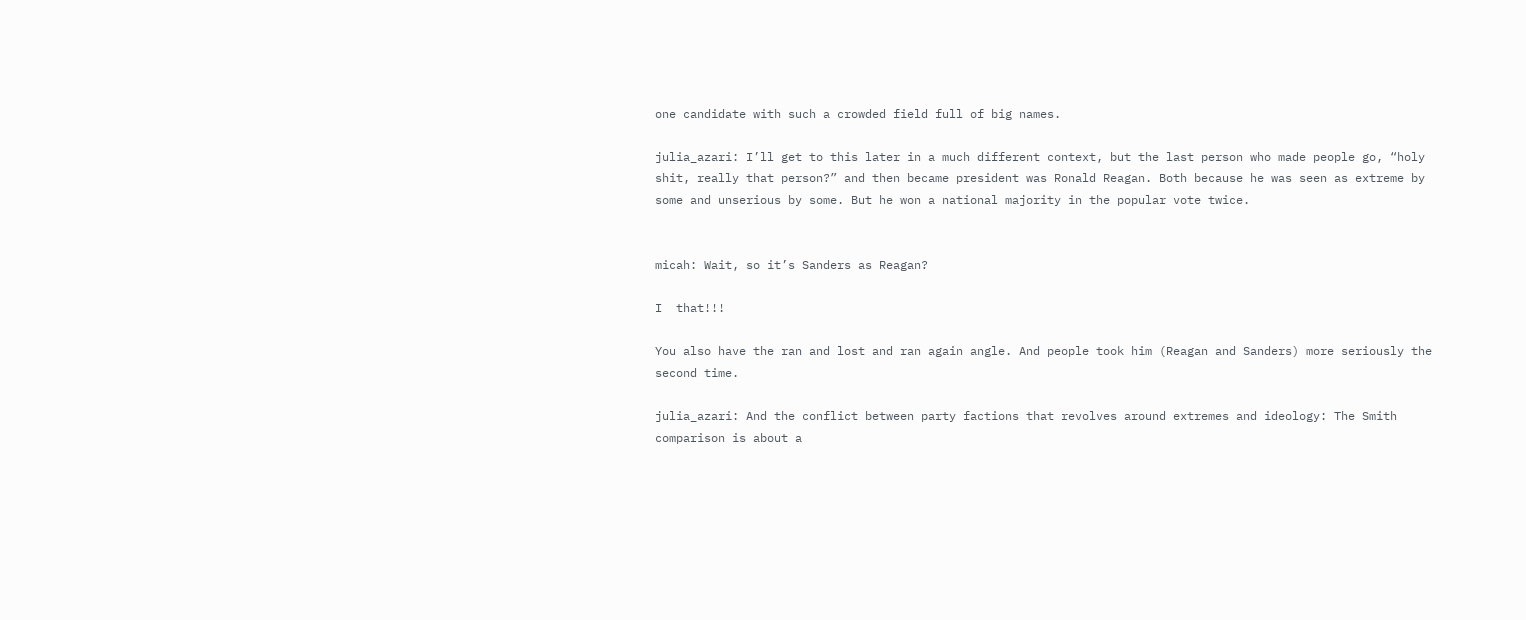one candidate with such a crowded field full of big names.

julia_azari: I’ll get to this later in a much different context, but the last person who made people go, “holy shit, really that person?” and then became president was Ronald Reagan. Both because he was seen as extreme by some and unserious by some. But he won a national majority in the popular vote twice.


micah: Wait, so it’s Sanders as Reagan?

I  that!!!

You also have the ran and lost and ran again angle. And people took him (Reagan and Sanders) more seriously the second time.

julia_azari: And the conflict between party factions that revolves around extremes and ideology: The Smith comparison is about a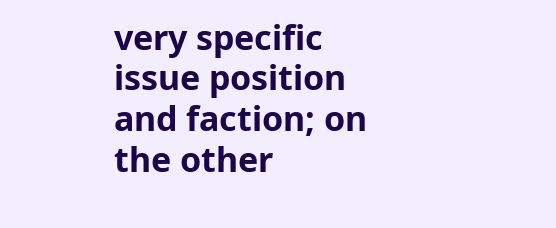very specific issue position and faction; on the other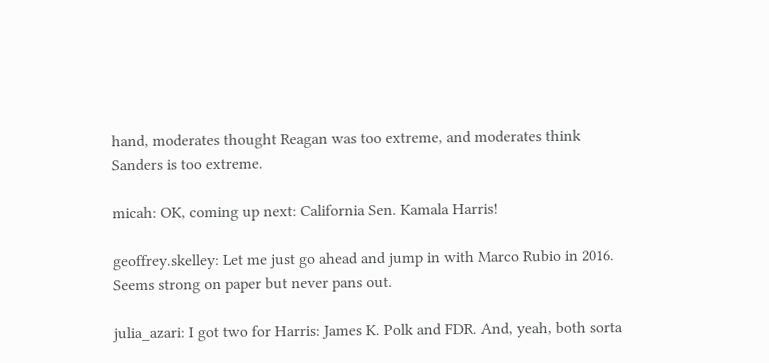hand, moderates thought Reagan was too extreme, and moderates think Sanders is too extreme.

micah: OK, coming up next: California Sen. Kamala Harris!

geoffrey.skelley: Let me just go ahead and jump in with Marco Rubio in 2016. Seems strong on paper but never pans out.

julia_azari: I got two for Harris: James K. Polk and FDR. And, yeah, both sorta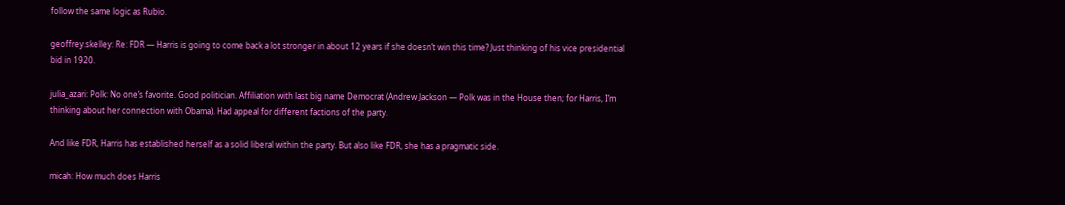follow the same logic as Rubio.

geoffrey.skelley: Re: FDR — Harris is going to come back a lot stronger in about 12 years if she doesn’t win this time? Just thinking of his vice presidential bid in 1920.

julia_azari: Polk: No one’s favorite. Good politician. Affiliation with last big name Democrat (Andrew Jackson — Polk was in the House then; for Harris, I’m thinking about her connection with Obama). Had appeal for different factions of the party.

And like FDR, Harris has established herself as a solid liberal within the party. But also like FDR, she has a pragmatic side.

micah: How much does Harris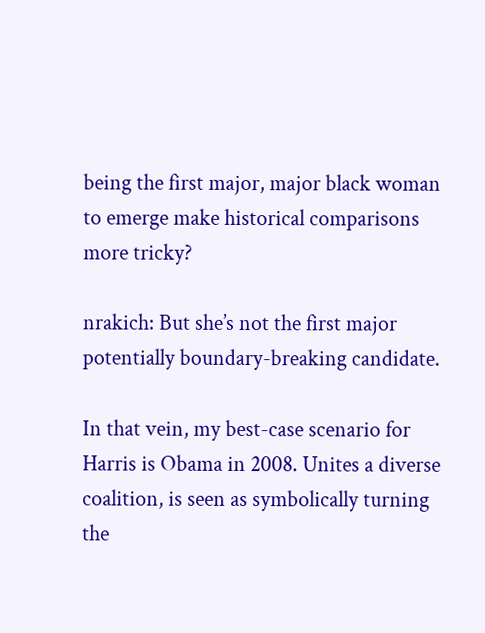being the first major, major black woman to emerge make historical comparisons more tricky?

nrakich: But she’s not the first major potentially boundary-breaking candidate.

In that vein, my best-case scenario for Harris is Obama in 2008. Unites a diverse coalition, is seen as symbolically turning the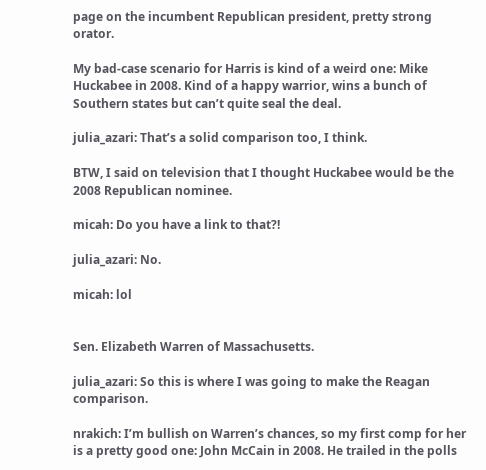page on the incumbent Republican president, pretty strong orator.

My bad-case scenario for Harris is kind of a weird one: Mike Huckabee in 2008. Kind of a happy warrior, wins a bunch of Southern states but can’t quite seal the deal.

julia_azari: That’s a solid comparison too, I think.

BTW, I said on television that I thought Huckabee would be the 2008 Republican nominee.

micah: Do you have a link to that?!

julia_azari: No.

micah: lol


Sen. Elizabeth Warren of Massachusetts.

julia_azari: So this is where I was going to make the Reagan comparison.

nrakich: I’m bullish on Warren’s chances, so my first comp for her is a pretty good one: John McCain in 2008. He trailed in the polls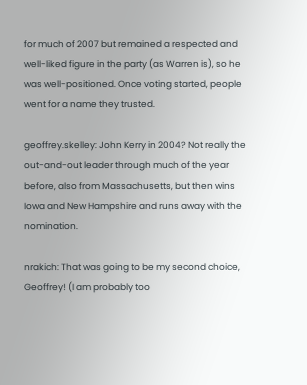for much of 2007 but remained a respected and well-liked figure in the party (as Warren is), so he was well-positioned. Once voting started, people went for a name they trusted.

geoffrey.skelley: John Kerry in 2004? Not really the out-and-out leader through much of the year before, also from Massachusetts, but then wins Iowa and New Hampshire and runs away with the nomination.

nrakich: That was going to be my second choice, Geoffrey! (I am probably too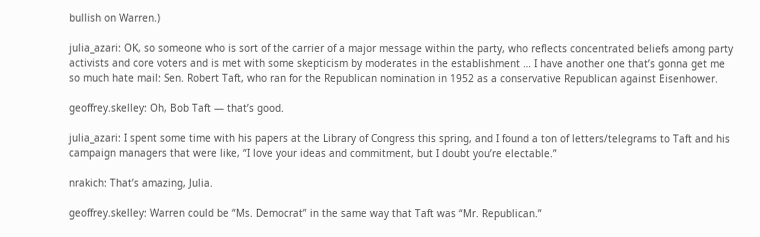bullish on Warren.)

julia_azari: OK, so someone who is sort of the carrier of a major message within the party, who reflects concentrated beliefs among party activists and core voters and is met with some skepticism by moderates in the establishment … I have another one that’s gonna get me so much hate mail: Sen. Robert Taft, who ran for the Republican nomination in 1952 as a conservative Republican against Eisenhower.

geoffrey.skelley: Oh, Bob Taft — that’s good.

julia_azari: I spent some time with his papers at the Library of Congress this spring, and I found a ton of letters/telegrams to Taft and his campaign managers that were like, “I love your ideas and commitment, but I doubt you’re electable.”

nrakich: That’s amazing, Julia.

geoffrey.skelley: Warren could be “Ms. Democrat” in the same way that Taft was “Mr. Republican.”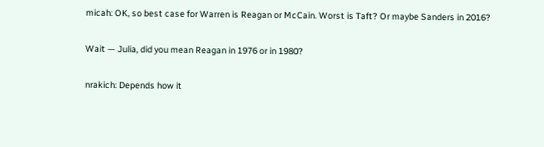micah: OK, so best case for Warren is Reagan or McCain. Worst is Taft? Or maybe Sanders in 2016?

Wait — Julia, did you mean Reagan in 1976 or in 1980?

nrakich: Depends how it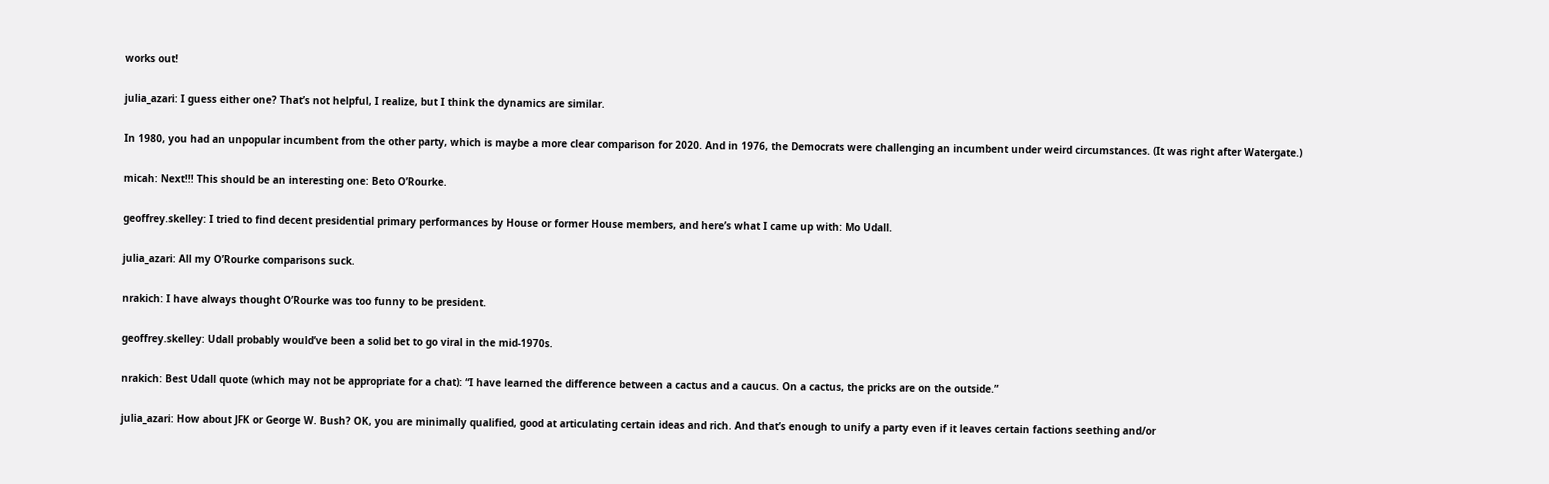works out!

julia_azari: I guess either one? That’s not helpful, I realize, but I think the dynamics are similar.

In 1980, you had an unpopular incumbent from the other party, which is maybe a more clear comparison for 2020. And in 1976, the Democrats were challenging an incumbent under weird circumstances. (It was right after Watergate.)

micah: Next!!! This should be an interesting one: Beto O’Rourke.

geoffrey.skelley: I tried to find decent presidential primary performances by House or former House members, and here’s what I came up with: Mo Udall.

julia_azari: All my O’Rourke comparisons suck.

nrakich: I have always thought O’Rourke was too funny to be president.

geoffrey.skelley: Udall probably would’ve been a solid bet to go viral in the mid-1970s.

nrakich: Best Udall quote (which may not be appropriate for a chat): “I have learned the difference between a cactus and a caucus. On a cactus, the pricks are on the outside.”

julia_azari: How about JFK or George W. Bush? OK, you are minimally qualified, good at articulating certain ideas and rich. And that’s enough to unify a party even if it leaves certain factions seething and/or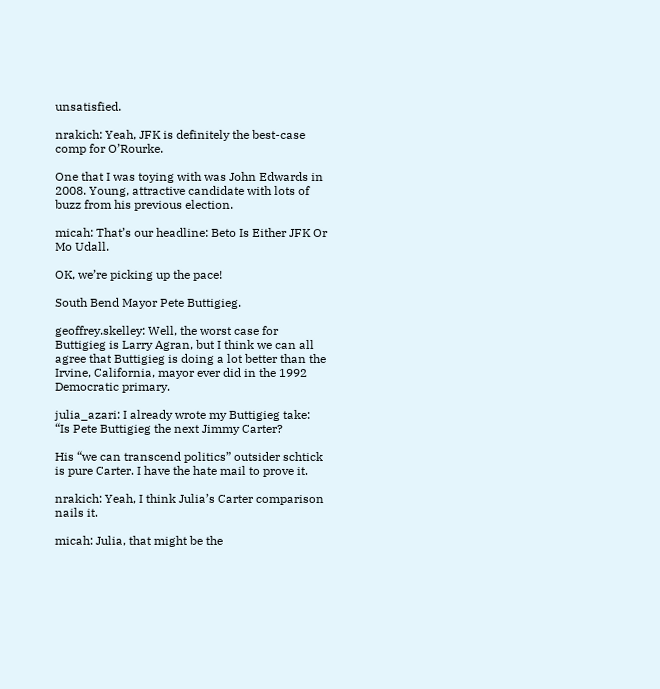unsatisfied.

nrakich: Yeah, JFK is definitely the best-case comp for O’Rourke.

One that I was toying with was John Edwards in 2008. Young, attractive candidate with lots of buzz from his previous election.

micah: That’s our headline: Beto Is Either JFK Or Mo Udall.

OK, we’re picking up the pace!

South Bend Mayor Pete Buttigieg.

geoffrey.skelley: Well, the worst case for Buttigieg is Larry Agran, but I think we can all agree that Buttigieg is doing a lot better than the Irvine, California, mayor ever did in the 1992 Democratic primary.

julia_azari: I already wrote my Buttigieg take: “Is Pete Buttigieg the next Jimmy Carter?

His “we can transcend politics” outsider schtick is pure Carter. I have the hate mail to prove it.

nrakich: Yeah, I think Julia’s Carter comparison nails it.

micah: Julia, that might be the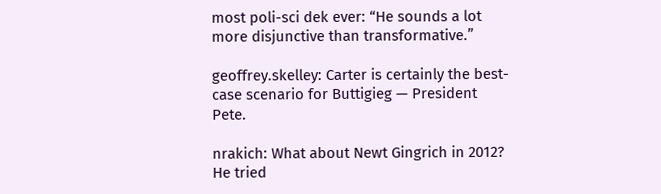most poli-sci dek ever: “He sounds a lot more disjunctive than transformative.”

geoffrey.skelley: Carter is certainly the best-case scenario for Buttigieg — President Pete.

nrakich: What about Newt Gingrich in 2012? He tried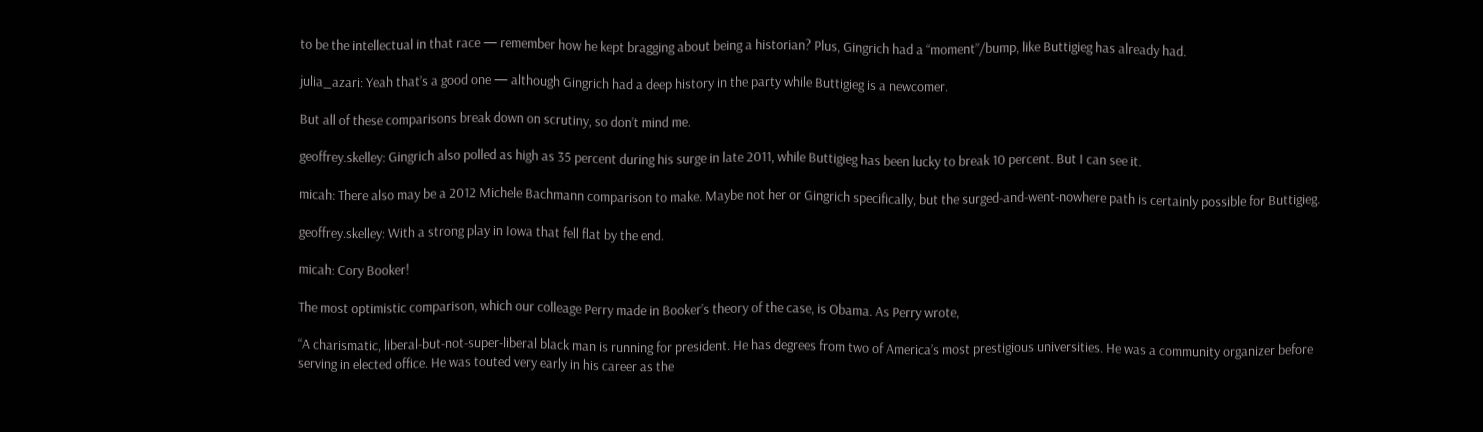to be the intellectual in that race — remember how he kept bragging about being a historian? Plus, Gingrich had a “moment”/bump, like Buttigieg has already had.

julia_azari: Yeah that’s a good one — although Gingrich had a deep history in the party while Buttigieg is a newcomer.

But all of these comparisons break down on scrutiny, so don’t mind me.

geoffrey.skelley: Gingrich also polled as high as 35 percent during his surge in late 2011, while Buttigieg has been lucky to break 10 percent. But I can see it.

micah: There also may be a 2012 Michele Bachmann comparison to make. Maybe not her or Gingrich specifically, but the surged-and-went-nowhere path is certainly possible for Buttigieg.

geoffrey.skelley: With a strong play in Iowa that fell flat by the end.

micah: Cory Booker!

The most optimistic comparison, which our colleage Perry made in Booker’s theory of the case, is Obama. As Perry wrote,

“A charismatic, liberal-but-not-super-liberal black man is running for president. He has degrees from two of America’s most prestigious universities. He was a community organizer before serving in elected office. He was touted very early in his career as the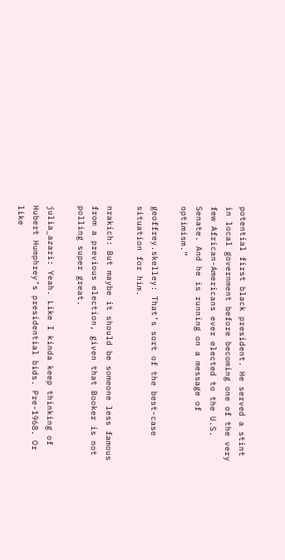potential first black president. He served a stint in local government before becoming one of the very few African-Americans ever elected to the U.S. Senate. And he is running on a message of optimism.”

geoffrey.skelley: That’s sort of the best-case situation for him.

nrakich: But maybe it should be someone less famous from a previous election, given that Booker is not polling super great.

julia_azari: Yeah. Like I kinda keep thinking of Hubert Humphrey’s presidential bids. Pre-1968. Or like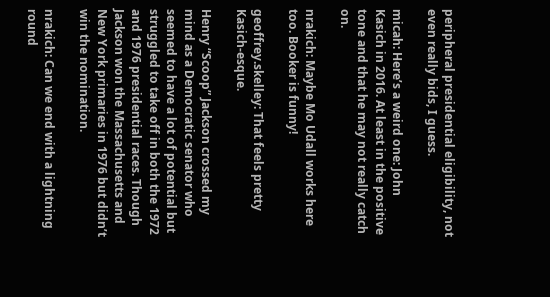peripheral presidential eligibility, not even really bids, I guess.

micah: Here’s a weird one: John Kasich in 2016. At least in the positive tone and that he may not really catch on.

nrakich: Maybe Mo Udall works here too. Booker is funny!

geoffrey.skelley: That feels pretty Kasich-esque.

Henry “Scoop” Jackson crossed my mind as a Democratic senator who seemed to have a lot of potential but struggled to take off in both the 1972 and 1976 presidential races. Though Jackson won the Massachusetts and New York primaries in 1976 but didn’t win the nomination.

nrakich: Can we end with a lightning round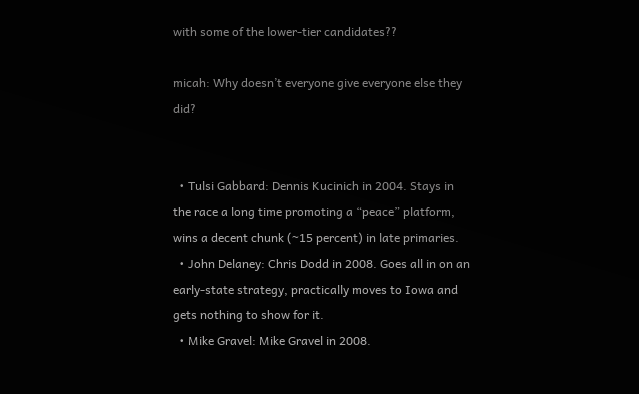with some of the lower-tier candidates??

micah: Why doesn’t everyone give everyone else they did?


  • Tulsi Gabbard: Dennis Kucinich in 2004. Stays in the race a long time promoting a “peace” platform, wins a decent chunk (~15 percent) in late primaries.
  • John Delaney: Chris Dodd in 2008. Goes all in on an early-state strategy, practically moves to Iowa and gets nothing to show for it.
  • Mike Gravel: Mike Gravel in 2008.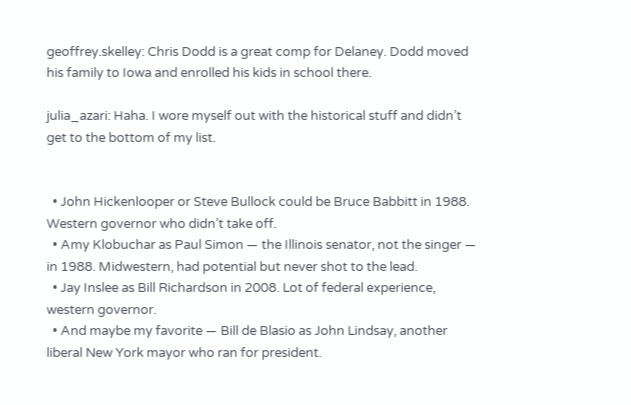geoffrey.skelley: Chris Dodd is a great comp for Delaney. Dodd moved his family to Iowa and enrolled his kids in school there.

julia_azari: Haha. I wore myself out with the historical stuff and didn’t get to the bottom of my list.


  • John Hickenlooper or Steve Bullock could be Bruce Babbitt in 1988. Western governor who didn’t take off.
  • Amy Klobuchar as Paul Simon — the Illinois senator, not the singer — in 1988. Midwestern, had potential but never shot to the lead.
  • Jay Inslee as Bill Richardson in 2008. Lot of federal experience, western governor.
  • And maybe my favorite — Bill de Blasio as John Lindsay, another liberal New York mayor who ran for president.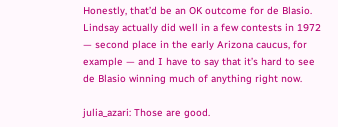Honestly, that’d be an OK outcome for de Blasio. Lindsay actually did well in a few contests in 1972 — second place in the early Arizona caucus, for example — and I have to say that it’s hard to see de Blasio winning much of anything right now.

julia_azari: Those are good.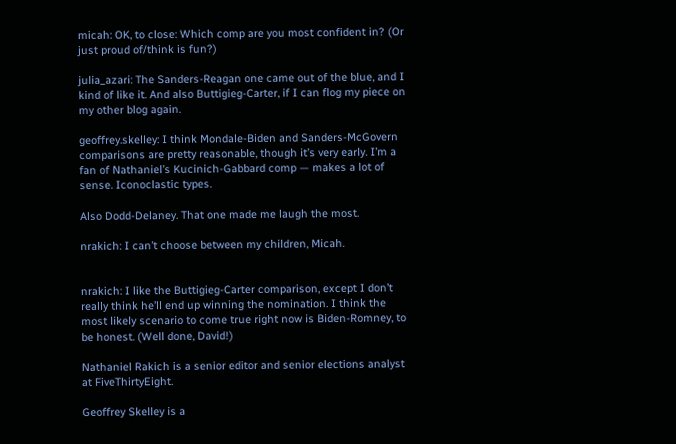micah: OK, to close: Which comp are you most confident in? (Or just proud of/think is fun?)

julia_azari: The Sanders-Reagan one came out of the blue, and I kind of like it. And also Buttigieg-Carter, if I can flog my piece on my other blog again.

geoffrey.skelley: I think Mondale-Biden and Sanders-McGovern comparisons are pretty reasonable, though it’s very early. I’m a fan of Nathaniel’s Kucinich-Gabbard comp — makes a lot of sense. Iconoclastic types.

Also Dodd-Delaney. That one made me laugh the most.

nrakich: I can’t choose between my children, Micah.


nrakich: I like the Buttigieg-Carter comparison, except I don’t really think he’ll end up winning the nomination. I think the most likely scenario to come true right now is Biden-Romney, to be honest. (Well done, David!)

Nathaniel Rakich is a senior editor and senior elections analyst at FiveThirtyEight.

Geoffrey Skelley is a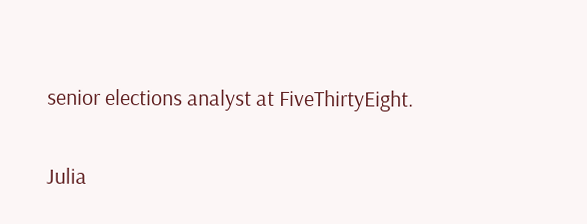senior elections analyst at FiveThirtyEight.

Julia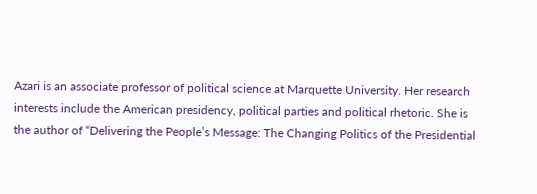Azari is an associate professor of political science at Marquette University. Her research interests include the American presidency, political parties and political rhetoric. She is the author of “Delivering the People’s Message: The Changing Politics of the Presidential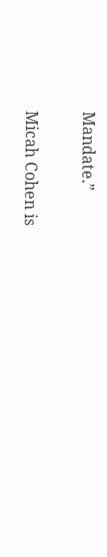Mandate.”

Micah Cohen is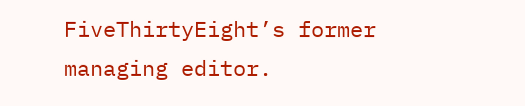FiveThirtyEight’s former managing editor.